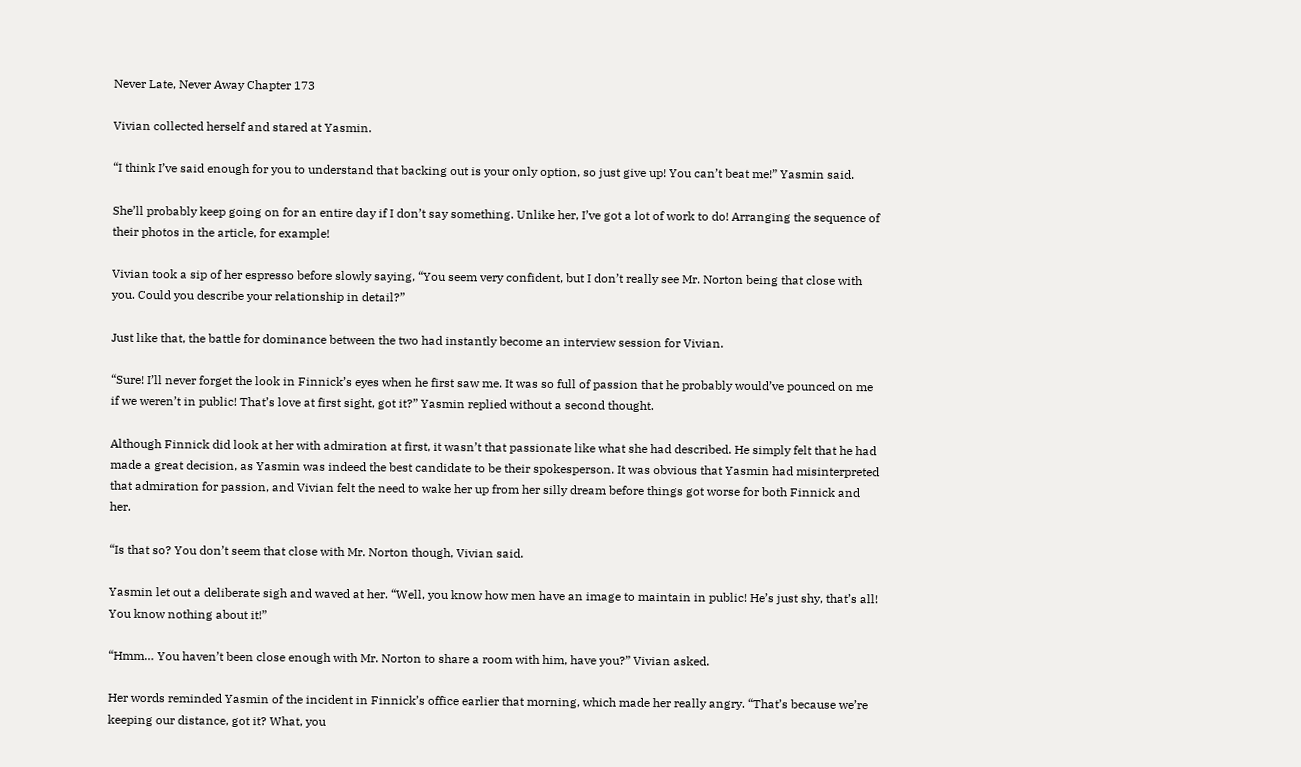Never Late, Never Away Chapter 173

Vivian collected herself and stared at Yasmin.

“I think I’ve said enough for you to understand that backing out is your only option, so just give up! You can’t beat me!” Yasmin said.

She’ll probably keep going on for an entire day if I don’t say something. Unlike her, I’ve got a lot of work to do! Arranging the sequence of their photos in the article, for example!

Vivian took a sip of her espresso before slowly saying, “You seem very confident, but I don’t really see Mr. Norton being that close with you. Could you describe your relationship in detail?”

Just like that, the battle for dominance between the two had instantly become an interview session for Vivian.

“Sure! I’ll never forget the look in Finnick’s eyes when he first saw me. It was so full of passion that he probably would’ve pounced on me if we weren’t in public! That’s love at first sight, got it?” Yasmin replied without a second thought.

Although Finnick did look at her with admiration at first, it wasn’t that passionate like what she had described. He simply felt that he had made a great decision, as Yasmin was indeed the best candidate to be their spokesperson. It was obvious that Yasmin had misinterpreted that admiration for passion, and Vivian felt the need to wake her up from her silly dream before things got worse for both Finnick and her.

“Is that so? You don’t seem that close with Mr. Norton though, Vivian said.

Yasmin let out a deliberate sigh and waved at her. “Well, you know how men have an image to maintain in public! He’s just shy, that’s all! You know nothing about it!”

“Hmm… You haven’t been close enough with Mr. Norton to share a room with him, have you?” Vivian asked.

Her words reminded Yasmin of the incident in Finnick’s office earlier that morning, which made her really angry. “That’s because we’re keeping our distance, got it? What, you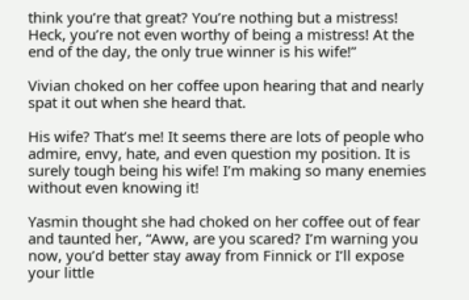think you’re that great? You’re nothing but a mistress! Heck, you’re not even worthy of being a mistress! At the end of the day, the only true winner is his wife!”

Vivian choked on her coffee upon hearing that and nearly spat it out when she heard that.

His wife? That’s me! It seems there are lots of people who admire, envy, hate, and even question my position. It is surely tough being his wife! I’m making so many enemies without even knowing it!

Yasmin thought she had choked on her coffee out of fear and taunted her, “Aww, are you scared? I’m warning you now, you’d better stay away from Finnick or I’ll expose your little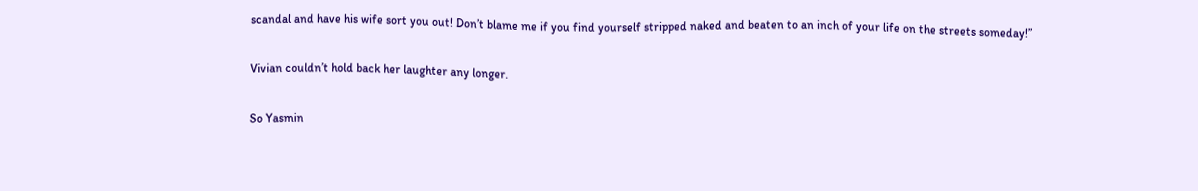scandal and have his wife sort you out! Don’t blame me if you find yourself stripped naked and beaten to an inch of your life on the streets someday!”

Vivian couldn’t hold back her laughter any longer.

So Yasmin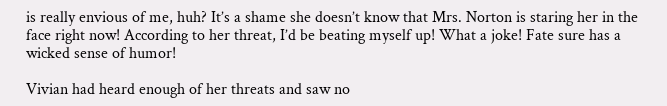is really envious of me, huh? It’s a shame she doesn’t know that Mrs. Norton is staring her in the face right now! According to her threat, I’d be beating myself up! What a joke! Fate sure has a wicked sense of humor!

Vivian had heard enough of her threats and saw no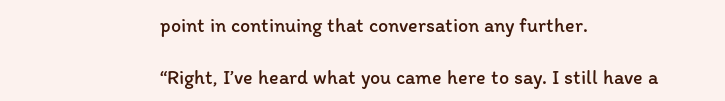point in continuing that conversation any further.

“Right, I’ve heard what you came here to say. I still have a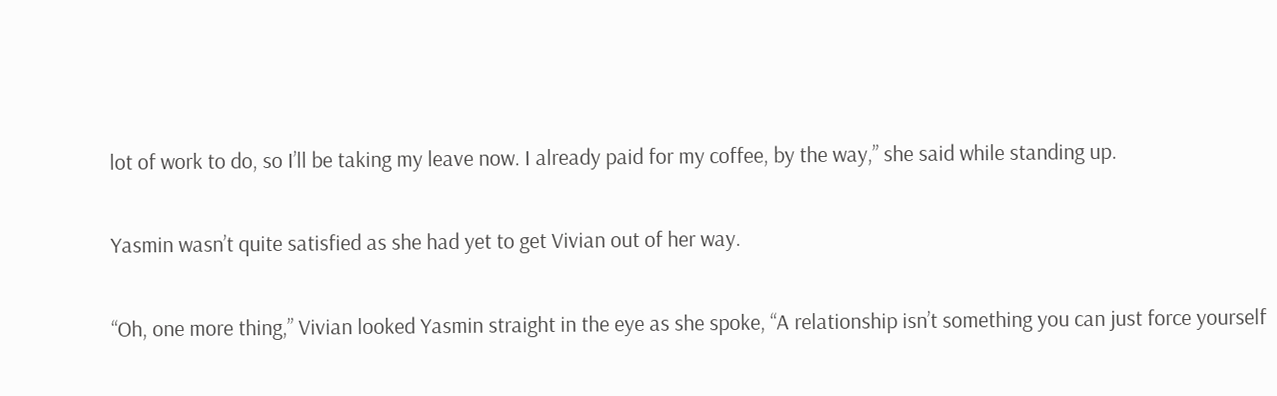lot of work to do, so I’ll be taking my leave now. I already paid for my coffee, by the way,” she said while standing up.

Yasmin wasn’t quite satisfied as she had yet to get Vivian out of her way.

“Oh, one more thing,” Vivian looked Yasmin straight in the eye as she spoke, “A relationship isn’t something you can just force yourself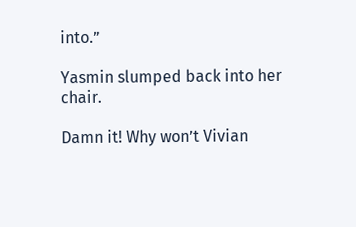into.”

Yasmin slumped back into her chair.

Damn it! Why won’t Vivian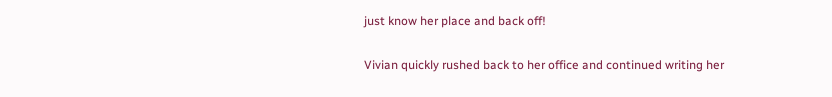just know her place and back off!

Vivian quickly rushed back to her office and continued writing her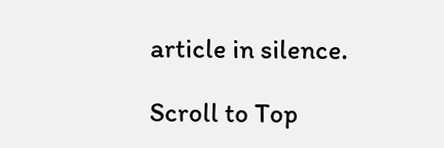article in silence.

Scroll to Top